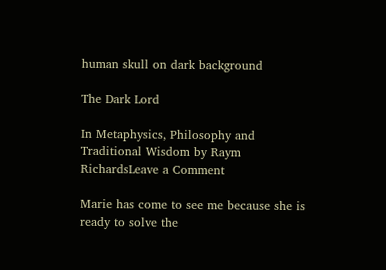human skull on dark background

The Dark Lord

In Metaphysics, Philosophy and Traditional Wisdom by Raym RichardsLeave a Comment

Marie has come to see me because she is ready to solve the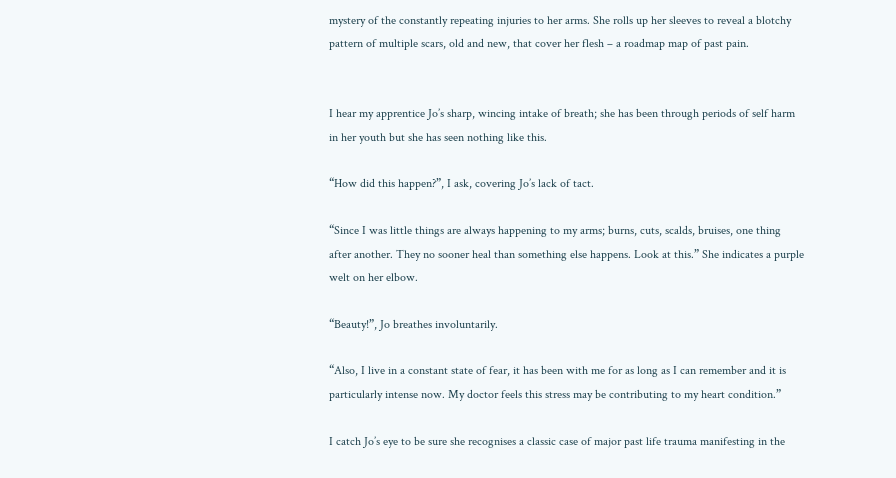mystery of the constantly repeating injuries to her arms. She rolls up her sleeves to reveal a blotchy pattern of multiple scars, old and new, that cover her flesh – a roadmap map of past pain.


I hear my apprentice Jo’s sharp, wincing intake of breath; she has been through periods of self harm in her youth but she has seen nothing like this.

“How did this happen?”, I ask, covering Jo’s lack of tact.

“Since I was little things are always happening to my arms; burns, cuts, scalds, bruises, one thing after another. They no sooner heal than something else happens. Look at this.” She indicates a purple welt on her elbow.

“Beauty!”, Jo breathes involuntarily.

“Also, I live in a constant state of fear, it has been with me for as long as I can remember and it is particularly intense now. My doctor feels this stress may be contributing to my heart condition.”

I catch Jo’s eye to be sure she recognises a classic case of major past life trauma manifesting in the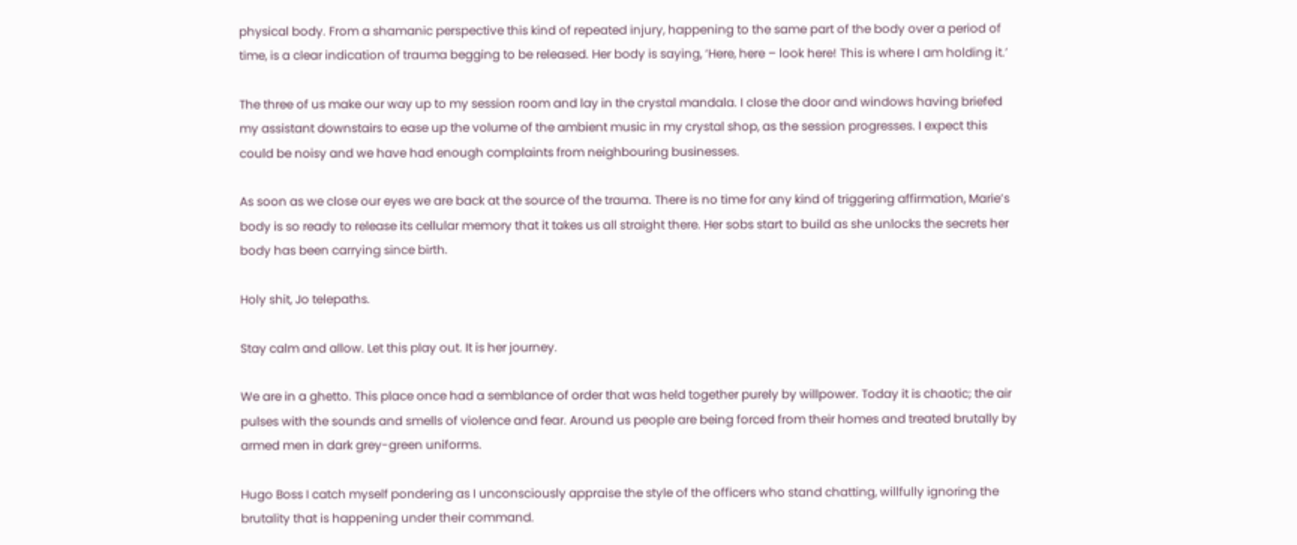physical body. From a shamanic perspective this kind of repeated injury, happening to the same part of the body over a period of time, is a clear indication of trauma begging to be released. Her body is saying, ‘Here, here – look here! This is where I am holding it.’

The three of us make our way up to my session room and lay in the crystal mandala. I close the door and windows having briefed my assistant downstairs to ease up the volume of the ambient music in my crystal shop, as the session progresses. I expect this could be noisy and we have had enough complaints from neighbouring businesses.

As soon as we close our eyes we are back at the source of the trauma. There is no time for any kind of triggering affirmation, Marie’s body is so ready to release its cellular memory that it takes us all straight there. Her sobs start to build as she unlocks the secrets her body has been carrying since birth.

Holy shit, Jo telepaths.

Stay calm and allow. Let this play out. It is her journey.

We are in a ghetto. This place once had a semblance of order that was held together purely by willpower. Today it is chaotic; the air pulses with the sounds and smells of violence and fear. Around us people are being forced from their homes and treated brutally by armed men in dark grey-green uniforms.

Hugo Boss I catch myself pondering as I unconsciously appraise the style of the officers who stand chatting, willfully ignoring the brutality that is happening under their command.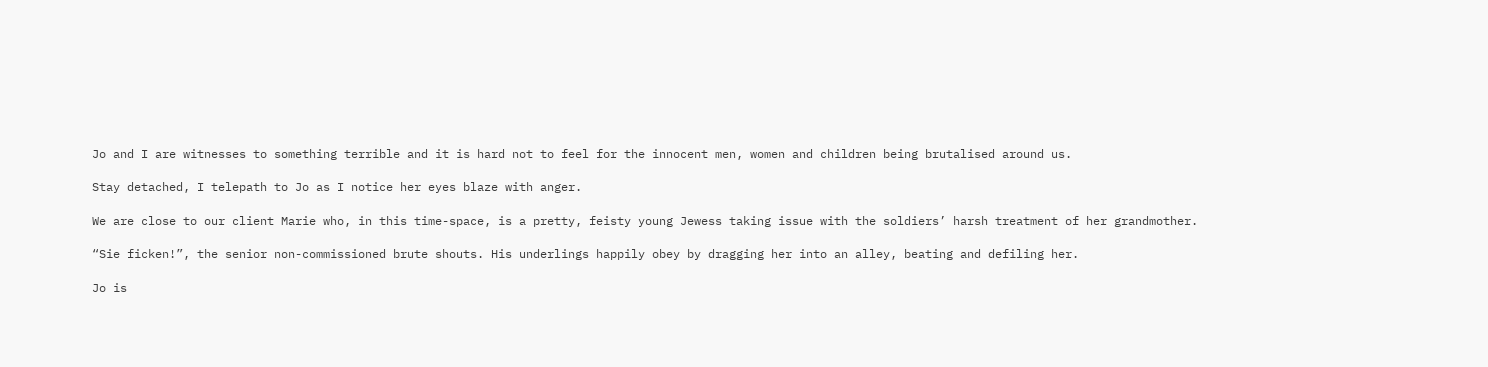Jo and I are witnesses to something terrible and it is hard not to feel for the innocent men, women and children being brutalised around us.

Stay detached, I telepath to Jo as I notice her eyes blaze with anger.

We are close to our client Marie who, in this time-space, is a pretty, feisty young Jewess taking issue with the soldiers’ harsh treatment of her grandmother.

“Sie ficken!”, the senior non-commissioned brute shouts. His underlings happily obey by dragging her into an alley, beating and defiling her.

Jo is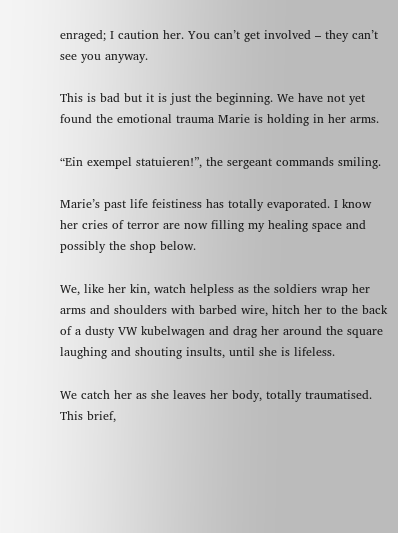enraged; I caution her. You can’t get involved – they can’t see you anyway.

This is bad but it is just the beginning. We have not yet found the emotional trauma Marie is holding in her arms.

“Ein exempel statuieren!”, the sergeant commands smiling.

Marie’s past life feistiness has totally evaporated. I know her cries of terror are now filling my healing space and possibly the shop below.

We, like her kin, watch helpless as the soldiers wrap her arms and shoulders with barbed wire, hitch her to the back of a dusty VW kubelwagen and drag her around the square laughing and shouting insults, until she is lifeless.

We catch her as she leaves her body, totally traumatised. This brief,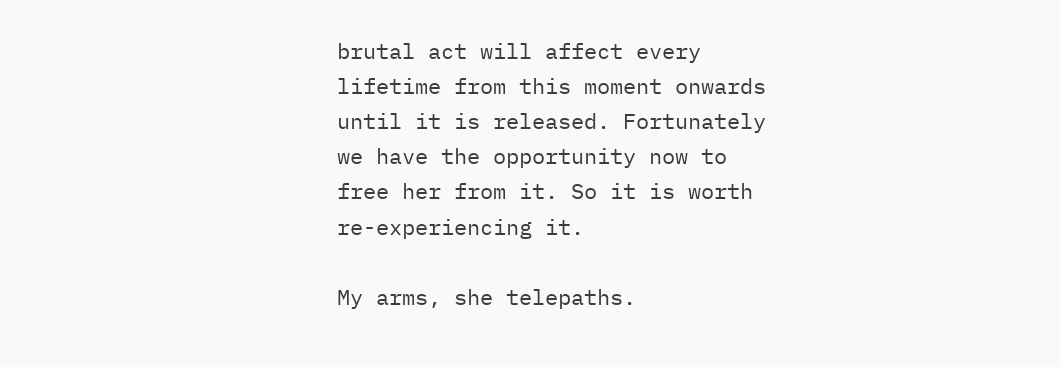brutal act will affect every lifetime from this moment onwards until it is released. Fortunately we have the opportunity now to free her from it. So it is worth re-experiencing it.

My arms, she telepaths.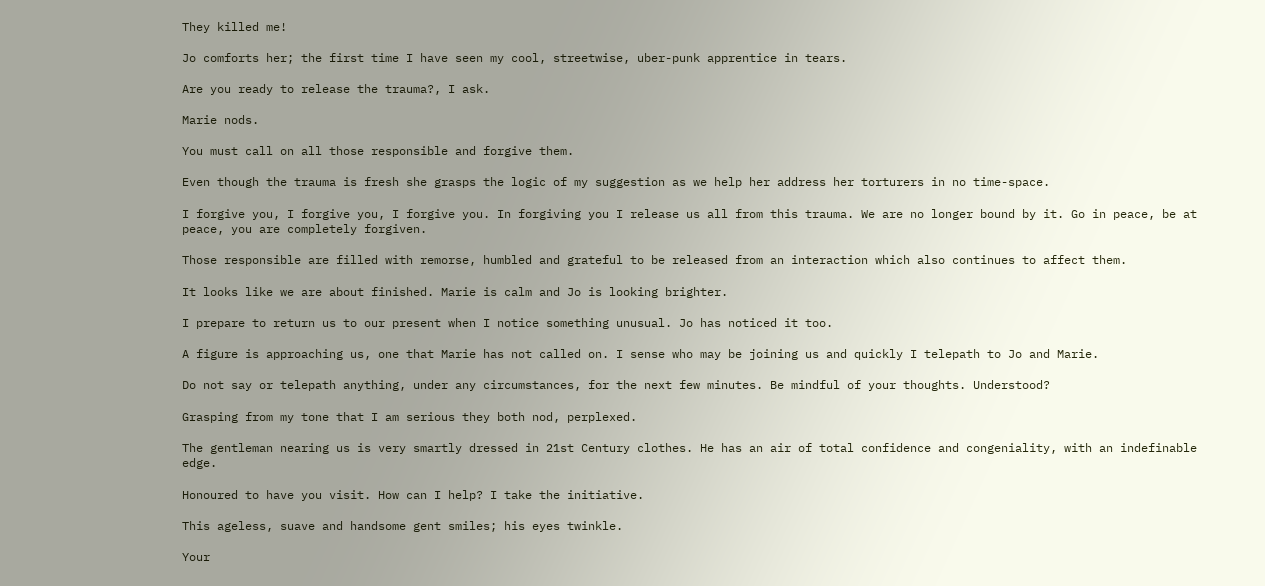They killed me!

Jo comforts her; the first time I have seen my cool, streetwise, uber-punk apprentice in tears.

Are you ready to release the trauma?, I ask.

Marie nods.

You must call on all those responsible and forgive them.

Even though the trauma is fresh she grasps the logic of my suggestion as we help her address her torturers in no time-space.

I forgive you, I forgive you, I forgive you. In forgiving you I release us all from this trauma. We are no longer bound by it. Go in peace, be at peace, you are completely forgiven.

Those responsible are filled with remorse, humbled and grateful to be released from an interaction which also continues to affect them.

It looks like we are about finished. Marie is calm and Jo is looking brighter.

I prepare to return us to our present when I notice something unusual. Jo has noticed it too.

A figure is approaching us, one that Marie has not called on. I sense who may be joining us and quickly I telepath to Jo and Marie.

Do not say or telepath anything, under any circumstances, for the next few minutes. Be mindful of your thoughts. Understood?

Grasping from my tone that I am serious they both nod, perplexed.

The gentleman nearing us is very smartly dressed in 21st Century clothes. He has an air of total confidence and congeniality, with an indefinable edge.

Honoured to have you visit. How can I help? I take the initiative.

This ageless, suave and handsome gent smiles; his eyes twinkle.

Your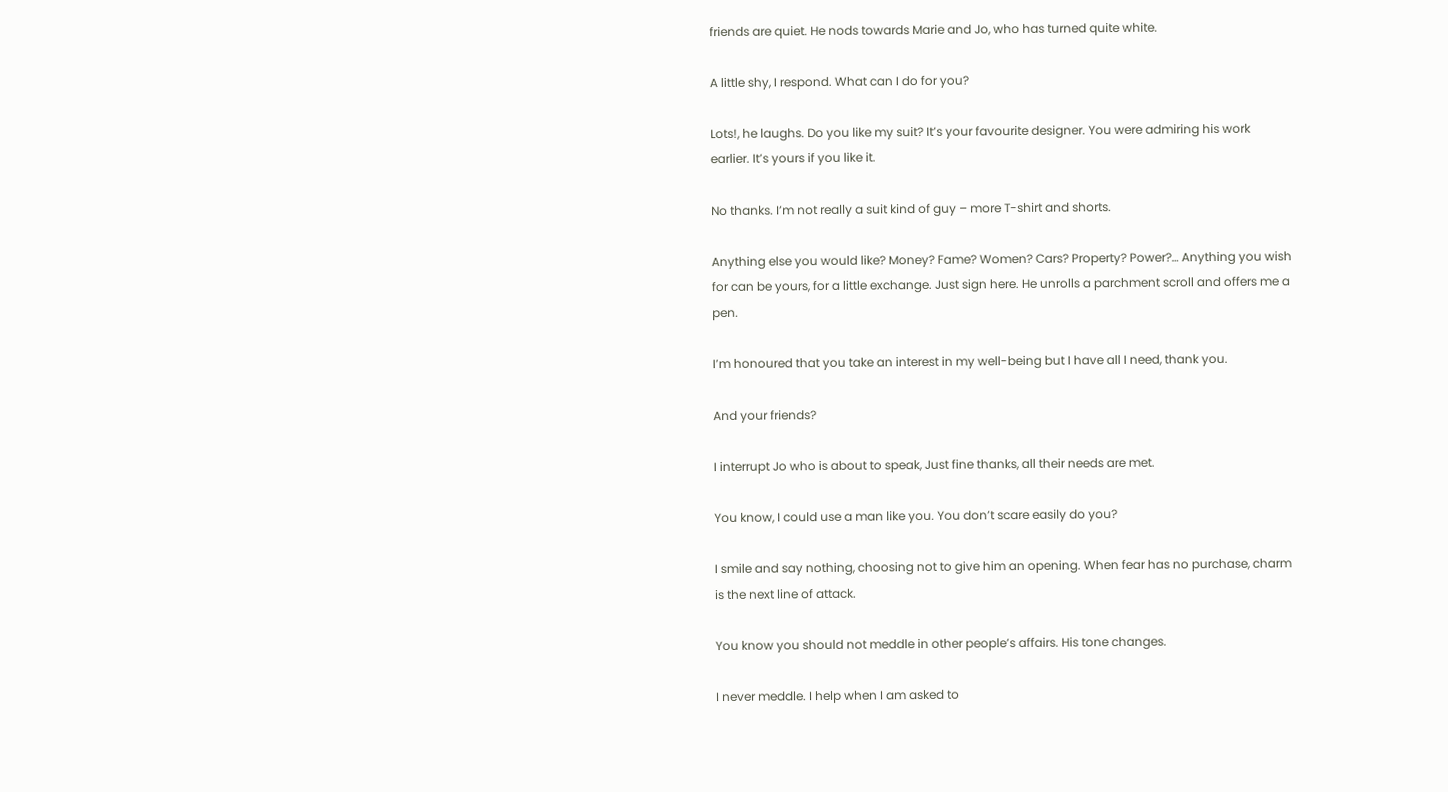friends are quiet. He nods towards Marie and Jo, who has turned quite white.

A little shy, I respond. What can I do for you?

Lots!, he laughs. Do you like my suit? It’s your favourite designer. You were admiring his work earlier. It’s yours if you like it.

No thanks. I’m not really a suit kind of guy – more T-shirt and shorts.

Anything else you would like? Money? Fame? Women? Cars? Property? Power?… Anything you wish for can be yours, for a little exchange. Just sign here. He unrolls a parchment scroll and offers me a pen.

I’m honoured that you take an interest in my well-being but I have all I need, thank you.

And your friends?

I interrupt Jo who is about to speak, Just fine thanks, all their needs are met.

You know, I could use a man like you. You don’t scare easily do you?

I smile and say nothing, choosing not to give him an opening. When fear has no purchase, charm is the next line of attack.

You know you should not meddle in other people’s affairs. His tone changes.

I never meddle. I help when I am asked to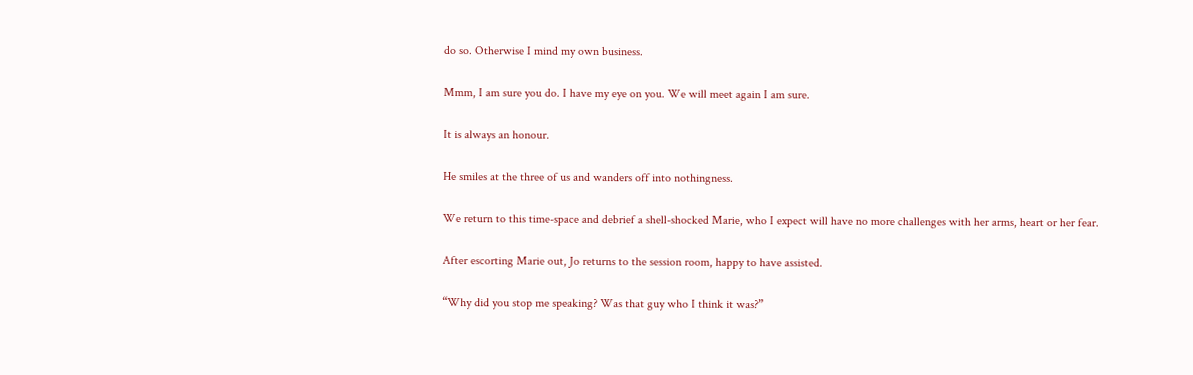do so. Otherwise I mind my own business.

Mmm, I am sure you do. I have my eye on you. We will meet again I am sure.

It is always an honour.

He smiles at the three of us and wanders off into nothingness.

We return to this time-space and debrief a shell-shocked Marie, who I expect will have no more challenges with her arms, heart or her fear.

After escorting Marie out, Jo returns to the session room, happy to have assisted.

“Why did you stop me speaking? Was that guy who I think it was?”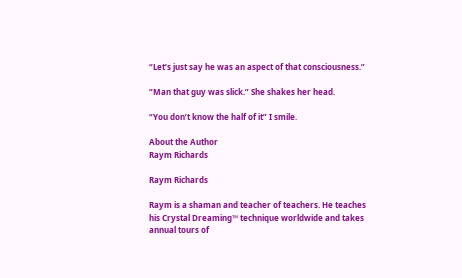“Let’s just say he was an aspect of that consciousness.”

“Man that guy was slick.” She shakes her head.

“You don’t know the half of it” I smile.

About the Author
Raym Richards

Raym Richards

Raym is a shaman and teacher of teachers. He teaches his Crystal Dreaming™ technique worldwide and takes annual tours of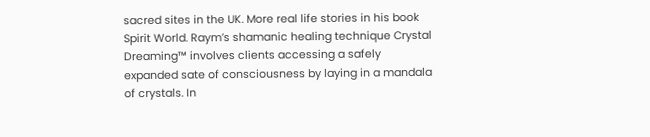sacred sites in the UK. More real life stories in his book Spirit World. Raym’s shamanic healing technique Crystal Dreaming™ involves clients accessing a safely expanded sate of consciousness by laying in a mandala of crystals. In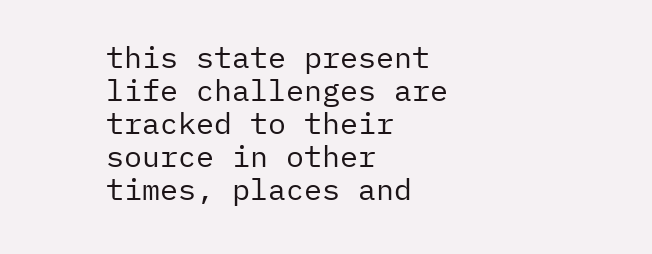this state present life challenges are tracked to their source in other times, places and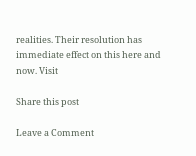realities. Their resolution has immediate effect on this here and now. Visit

Share this post

Leave a Comment